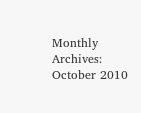Monthly Archives: October 2010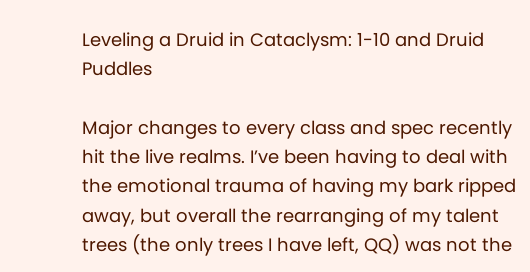Leveling a Druid in Cataclysm: 1-10 and Druid Puddles

Major changes to every class and spec recently hit the live realms. I’ve been having to deal with the emotional trauma of having my bark ripped away, but overall the rearranging of my talent trees (the only trees I have left, QQ) was not the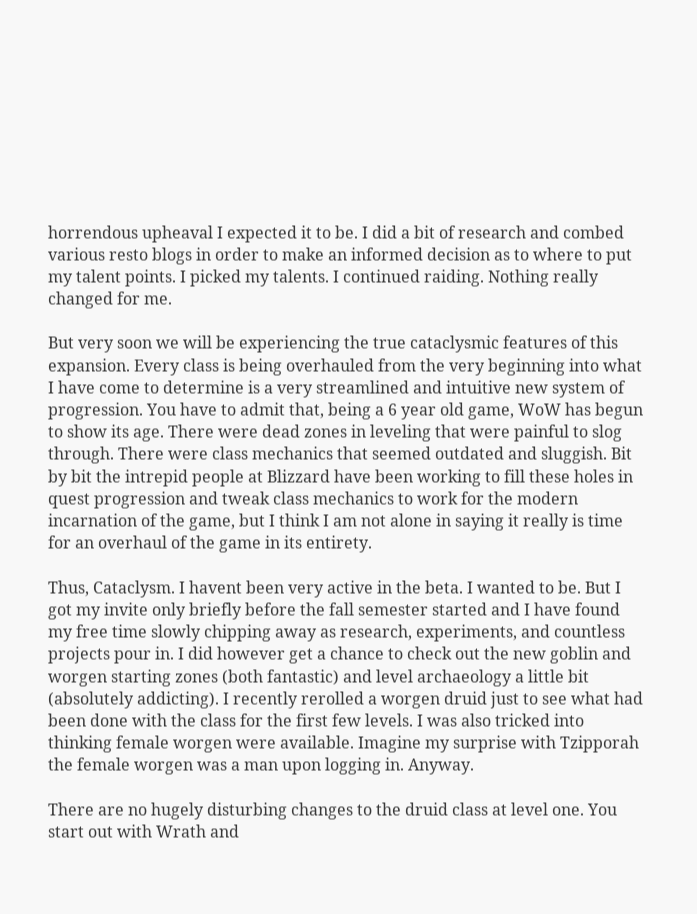horrendous upheaval I expected it to be. I did a bit of research and combed various resto blogs in order to make an informed decision as to where to put my talent points. I picked my talents. I continued raiding. Nothing really changed for me.

But very soon we will be experiencing the true cataclysmic features of this expansion. Every class is being overhauled from the very beginning into what I have come to determine is a very streamlined and intuitive new system of progression. You have to admit that, being a 6 year old game, WoW has begun to show its age. There were dead zones in leveling that were painful to slog through. There were class mechanics that seemed outdated and sluggish. Bit by bit the intrepid people at Blizzard have been working to fill these holes in quest progression and tweak class mechanics to work for the modern incarnation of the game, but I think I am not alone in saying it really is time for an overhaul of the game in its entirety.

Thus, Cataclysm. I havent been very active in the beta. I wanted to be. But I got my invite only briefly before the fall semester started and I have found my free time slowly chipping away as research, experiments, and countless projects pour in. I did however get a chance to check out the new goblin and worgen starting zones (both fantastic) and level archaeology a little bit (absolutely addicting). I recently rerolled a worgen druid just to see what had been done with the class for the first few levels. I was also tricked into thinking female worgen were available. Imagine my surprise with Tzipporah the female worgen was a man upon logging in. Anyway.

There are no hugely disturbing changes to the druid class at level one. You start out with Wrath and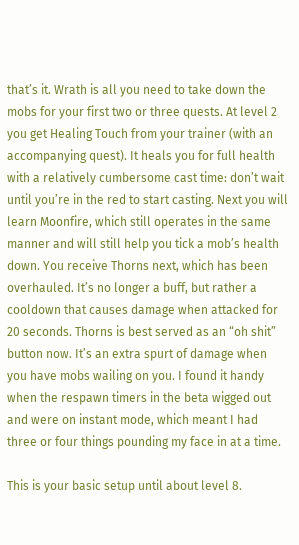that’s it. Wrath is all you need to take down the mobs for your first two or three quests. At level 2 you get Healing Touch from your trainer (with an accompanying quest). It heals you for full health with a relatively cumbersome cast time: don’t wait until you’re in the red to start casting. Next you will learn Moonfire, which still operates in the same manner and will still help you tick a mob’s health down. You receive Thorns next, which has been overhauled. It’s no longer a buff, but rather a cooldown that causes damage when attacked for 20 seconds. Thorns is best served as an “oh shit” button now. It’s an extra spurt of damage when you have mobs wailing on you. I found it handy when the respawn timers in the beta wigged out and were on instant mode, which meant I had three or four things pounding my face in at a time.

This is your basic setup until about level 8.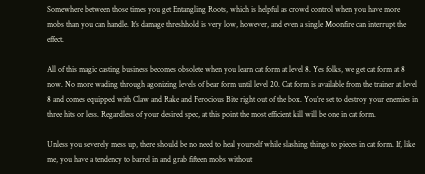Somewhere between those times you get Entangling Roots, which is helpful as crowd control when you have more mobs than you can handle. It’s damage threshhold is very low, however, and even a single Moonfire can interrupt the effect.

All of this magic casting business becomes obsolete when you learn cat form at level 8. Yes folks, we get cat form at 8 now. No more wading through agonizing levels of bear form until level 20. Cat form is available from the trainer at level 8 and comes equipped with Claw and Rake and Ferocious Bite right out of the box. You’re set to destroy your enemies in three hits or less. Regardless of your desired spec, at this point the most efficient kill will be one in cat form.

Unless you severely mess up, there should be no need to heal yourself while slashing things to pieces in cat form. If, like me, you have a tendency to barrel in and grab fifteen mobs without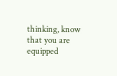thinking, know that you are equipped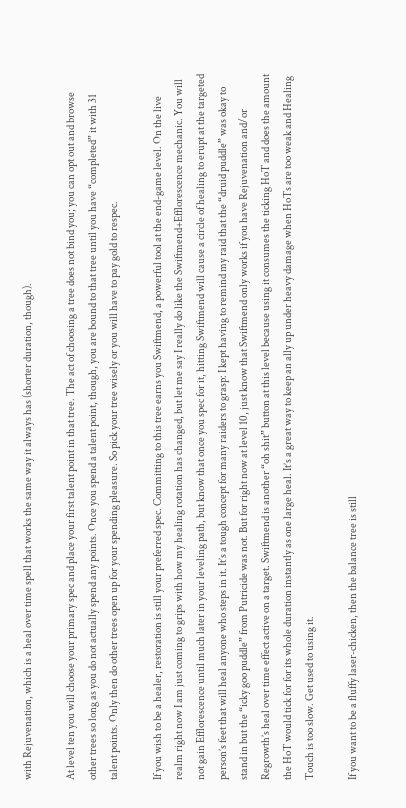with Rejuvenation, which is a heal over time spell that works the same way it always has (shorter duration, though).

At level ten you will choose your primary spec and place your first talent point in that tree. The act of choosing a tree does not bind you; you can opt out and browse other trees so long as you do not actually spend any points. Once you spend a talent point, though, you are bound to that tree until you have “completed” it with 31 talent points. Only then do other trees open up for your spending pleasure. So pick your tree wisely or you will have to pay gold to respec.

If you wish to be a healer, restoration is still your preferred spec. Committing to this tree earns you Swiftmend, a powerful tool at the end-game level. On the live realm right now I am just coming to grips with how my healing rotation has changed, but let me say I really do like the Swiftmend+Efflorescence mechanic. You will not gain Efflorescence until much later in your leveling path, but know that once you spec for it, hitting Swiftmend will cause a circle of healing to erupt at the targeted person’s feet that will heal anyone who steps in it. It’s a tough concept for many raiders to grasp: I kept having to remind my raid that the “druid puddle” was okay to stand in but the “icky goo puddle” from Putricide was not. But for right now at level 10, just know that Swiftmend only works if you have Rejuvenation and/or Regrowth’s heal over time effect active on a target. Swiftmend is another “oh shit” button at this level because using it consumes the ticking HoT and does the amount the HoT would tick for for its whole duration instantly as one large heal. It’s a great way to keep an ally up under heavy damage when HoTs are too weak and Healing Touch is too slow. Get used to using it.

If you want to be a fluffy laser-chicken, then the balance tree is still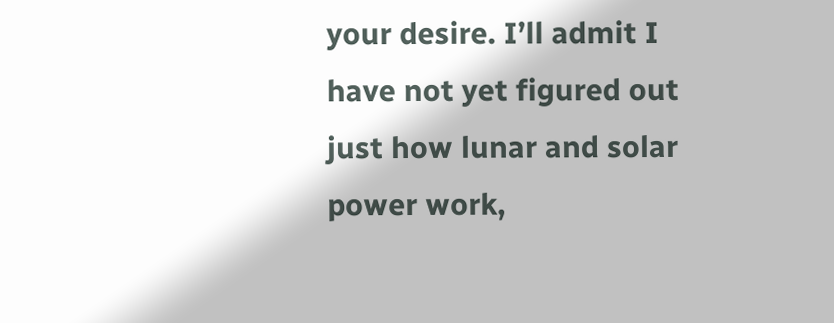your desire. I’ll admit I have not yet figured out just how lunar and solar power work,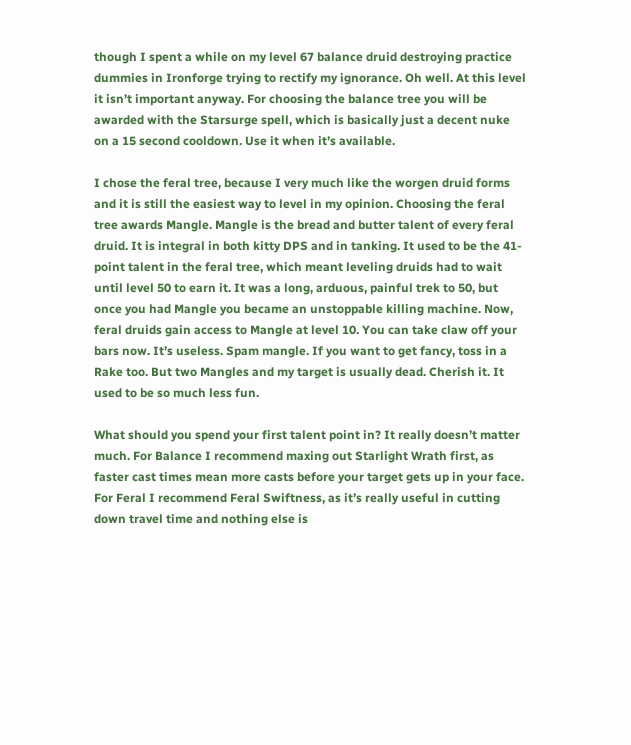though I spent a while on my level 67 balance druid destroying practice dummies in Ironforge trying to rectify my ignorance. Oh well. At this level it isn’t important anyway. For choosing the balance tree you will be awarded with the Starsurge spell, which is basically just a decent nuke on a 15 second cooldown. Use it when it’s available.

I chose the feral tree, because I very much like the worgen druid forms and it is still the easiest way to level in my opinion. Choosing the feral tree awards Mangle. Mangle is the bread and butter talent of every feral druid. It is integral in both kitty DPS and in tanking. It used to be the 41-point talent in the feral tree, which meant leveling druids had to wait until level 50 to earn it. It was a long, arduous, painful trek to 50, but once you had Mangle you became an unstoppable killing machine. Now, feral druids gain access to Mangle at level 10. You can take claw off your bars now. It’s useless. Spam mangle. If you want to get fancy, toss in a Rake too. But two Mangles and my target is usually dead. Cherish it. It used to be so much less fun.

What should you spend your first talent point in? It really doesn’t matter much. For Balance I recommend maxing out Starlight Wrath first, as faster cast times mean more casts before your target gets up in your face. For Feral I recommend Feral Swiftness, as it’s really useful in cutting down travel time and nothing else is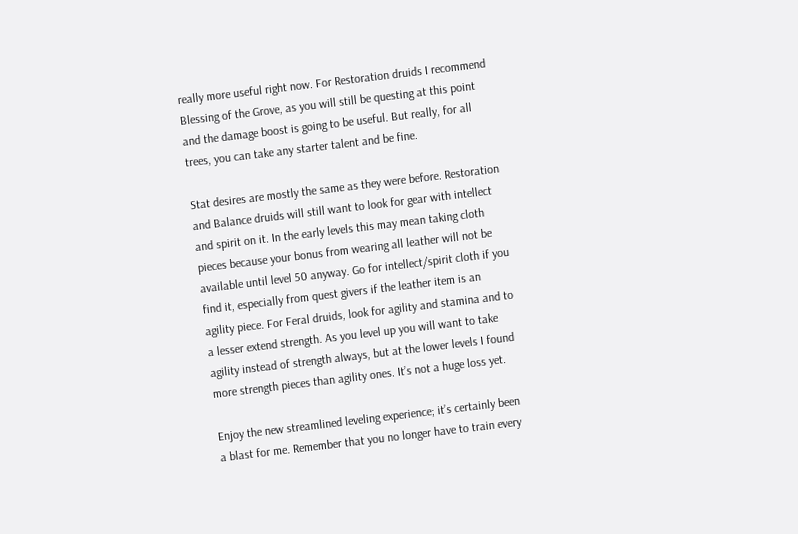really more useful right now. For Restoration druids I recommend Blessing of the Grove, as you will still be questing at this point and the damage boost is going to be useful. But really, for all trees, you can take any starter talent and be fine.

Stat desires are mostly the same as they were before. Restoration and Balance druids will still want to look for gear with intellect and spirit on it. In the early levels this may mean taking cloth pieces because your bonus from wearing all leather will not be available until level 50 anyway. Go for intellect/spirit cloth if you find it, especially from quest givers if the leather item is an agility piece. For Feral druids, look for agility and stamina and to a lesser extend strength. As you level up you will want to take agility instead of strength always, but at the lower levels I found more strength pieces than agility ones. It’s not a huge loss yet.

Enjoy the new streamlined leveling experience; it’s certainly been a blast for me. Remember that you no longer have to train every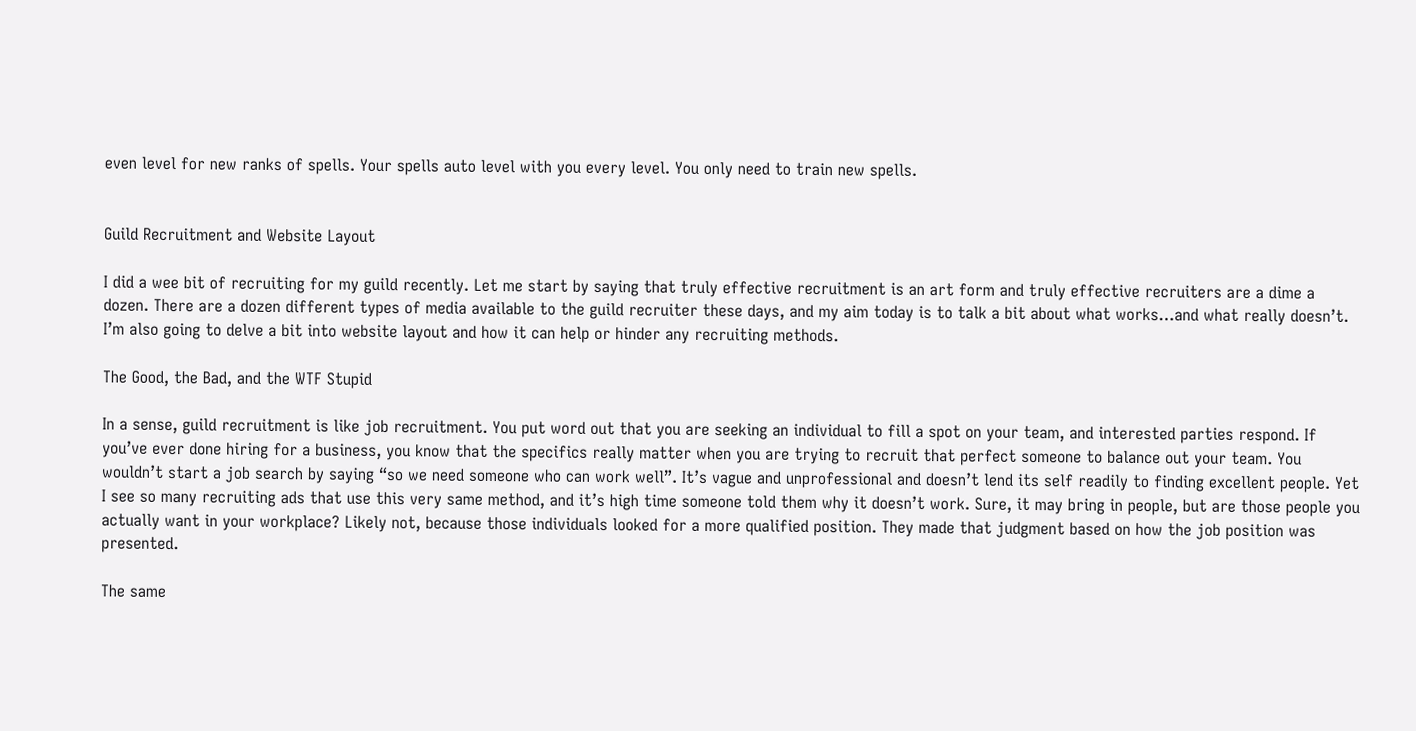even level for new ranks of spells. Your spells auto level with you every level. You only need to train new spells.


Guild Recruitment and Website Layout

I did a wee bit of recruiting for my guild recently. Let me start by saying that truly effective recruitment is an art form and truly effective recruiters are a dime a dozen. There are a dozen different types of media available to the guild recruiter these days, and my aim today is to talk a bit about what works…and what really doesn’t. I’m also going to delve a bit into website layout and how it can help or hinder any recruiting methods.

The Good, the Bad, and the WTF Stupid

In a sense, guild recruitment is like job recruitment. You put word out that you are seeking an individual to fill a spot on your team, and interested parties respond. If you’ve ever done hiring for a business, you know that the specifics really matter when you are trying to recruit that perfect someone to balance out your team. You wouldn’t start a job search by saying “so we need someone who can work well”. It’s vague and unprofessional and doesn’t lend its self readily to finding excellent people. Yet I see so many recruiting ads that use this very same method, and it’s high time someone told them why it doesn’t work. Sure, it may bring in people, but are those people you actually want in your workplace? Likely not, because those individuals looked for a more qualified position. They made that judgment based on how the job position was presented.

The same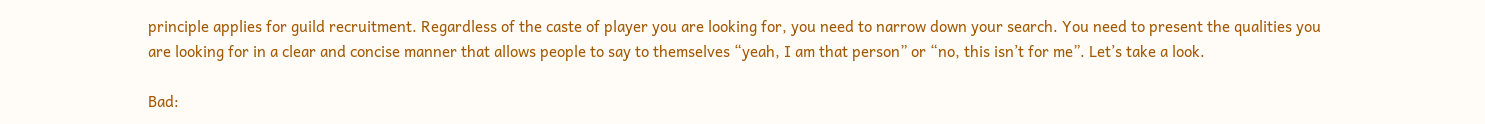principle applies for guild recruitment. Regardless of the caste of player you are looking for, you need to narrow down your search. You need to present the qualities you are looking for in a clear and concise manner that allows people to say to themselves “yeah, I am that person” or “no, this isn’t for me”. Let’s take a look.

Bad: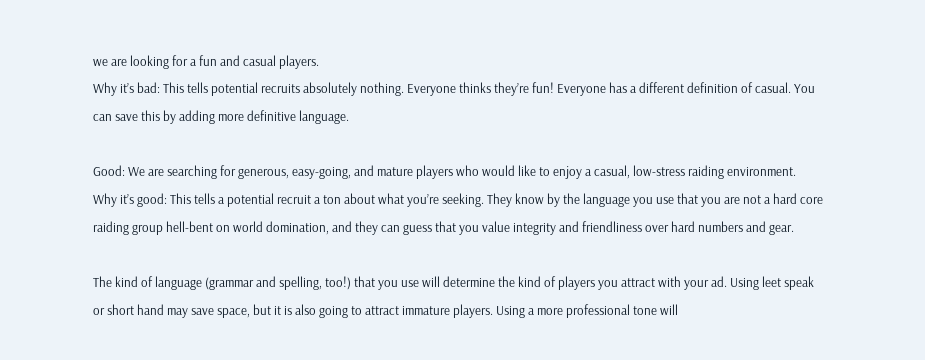we are looking for a fun and casual players.
Why it’s bad: This tells potential recruits absolutely nothing. Everyone thinks they’re fun! Everyone has a different definition of casual. You can save this by adding more definitive language.

Good: We are searching for generous, easy-going, and mature players who would like to enjoy a casual, low-stress raiding environment.
Why it’s good: This tells a potential recruit a ton about what you’re seeking. They know by the language you use that you are not a hard core raiding group hell-bent on world domination, and they can guess that you value integrity and friendliness over hard numbers and gear.

The kind of language (grammar and spelling, too!) that you use will determine the kind of players you attract with your ad. Using leet speak or short hand may save space, but it is also going to attract immature players. Using a more professional tone will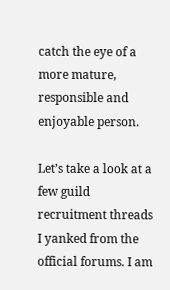catch the eye of a more mature, responsible and enjoyable person.

Let’s take a look at a few guild recruitment threads I yanked from the official forums. I am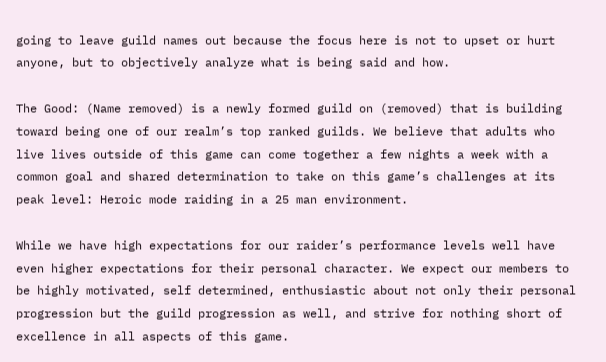going to leave guild names out because the focus here is not to upset or hurt anyone, but to objectively analyze what is being said and how.

The Good: (Name removed) is a newly formed guild on (removed) that is building toward being one of our realm’s top ranked guilds. We believe that adults who live lives outside of this game can come together a few nights a week with a common goal and shared determination to take on this game’s challenges at its peak level: Heroic mode raiding in a 25 man environment.

While we have high expectations for our raider’s performance levels well have even higher expectations for their personal character. We expect our members to be highly motivated, self determined, enthusiastic about not only their personal progression but the guild progression as well, and strive for nothing short of excellence in all aspects of this game.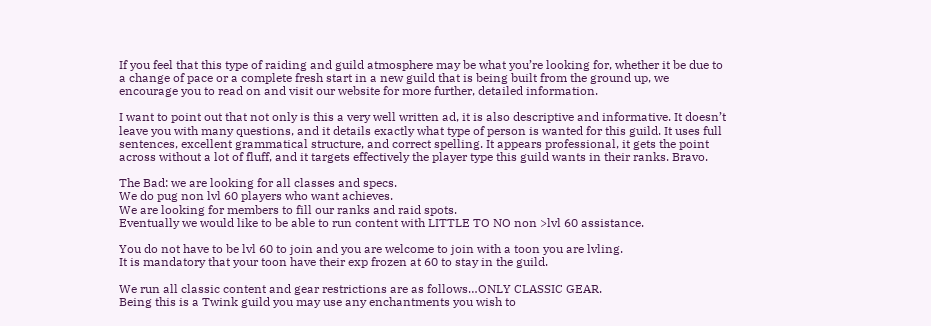If you feel that this type of raiding and guild atmosphere may be what you’re looking for, whether it be due to a change of pace or a complete fresh start in a new guild that is being built from the ground up, we encourage you to read on and visit our website for more further, detailed information.

I want to point out that not only is this a very well written ad, it is also descriptive and informative. It doesn’t leave you with many questions, and it details exactly what type of person is wanted for this guild. It uses full sentences, excellent grammatical structure, and correct spelling. It appears professional, it gets the point across without a lot of fluff, and it targets effectively the player type this guild wants in their ranks. Bravo.

The Bad: we are looking for all classes and specs.
We do pug non lvl 60 players who want achieves.
We are looking for members to fill our ranks and raid spots.
Eventually we would like to be able to run content with LITTLE TO NO non >lvl 60 assistance.

You do not have to be lvl 60 to join and you are welcome to join with a toon you are lvling.
It is mandatory that your toon have their exp frozen at 60 to stay in the guild.

We run all classic content and gear restrictions are as follows…ONLY CLASSIC GEAR.
Being this is a Twink guild you may use any enchantments you wish to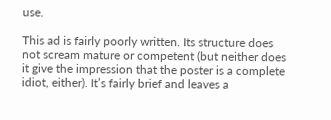use.

This ad is fairly poorly written. Its structure does not scream mature or competent (but neither does it give the impression that the poster is a complete idiot, either). It’s fairly brief and leaves a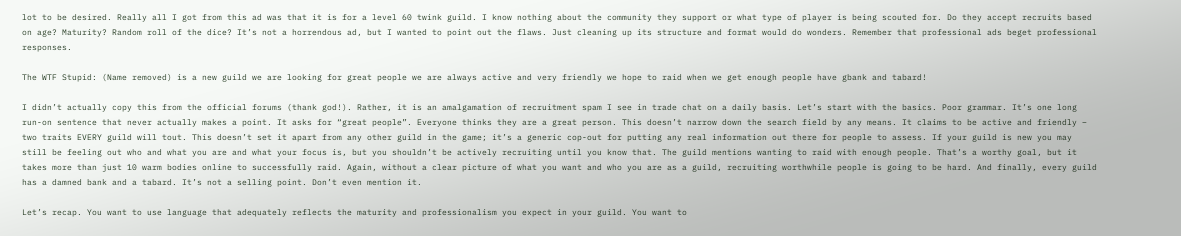lot to be desired. Really all I got from this ad was that it is for a level 60 twink guild. I know nothing about the community they support or what type of player is being scouted for. Do they accept recruits based on age? Maturity? Random roll of the dice? It’s not a horrendous ad, but I wanted to point out the flaws. Just cleaning up its structure and format would do wonders. Remember that professional ads beget professional responses.

The WTF Stupid: (Name removed) is a new guild we are looking for great people we are always active and very friendly we hope to raid when we get enough people have gbank and tabard!

I didn’t actually copy this from the official forums (thank god!). Rather, it is an amalgamation of recruitment spam I see in trade chat on a daily basis. Let’s start with the basics. Poor grammar. It’s one long run-on sentence that never actually makes a point. It asks for “great people”. Everyone thinks they are a great person. This doesn’t narrow down the search field by any means. It claims to be active and friendly – two traits EVERY guild will tout. This doesn’t set it apart from any other guild in the game; it’s a generic cop-out for putting any real information out there for people to assess. If your guild is new you may still be feeling out who and what you are and what your focus is, but you shouldn’t be actively recruiting until you know that. The guild mentions wanting to raid with enough people. That’s a worthy goal, but it takes more than just 10 warm bodies online to successfully raid. Again, without a clear picture of what you want and who you are as a guild, recruiting worthwhile people is going to be hard. And finally, every guild has a damned bank and a tabard. It’s not a selling point. Don’t even mention it.

Let’s recap. You want to use language that adequately reflects the maturity and professionalism you expect in your guild. You want to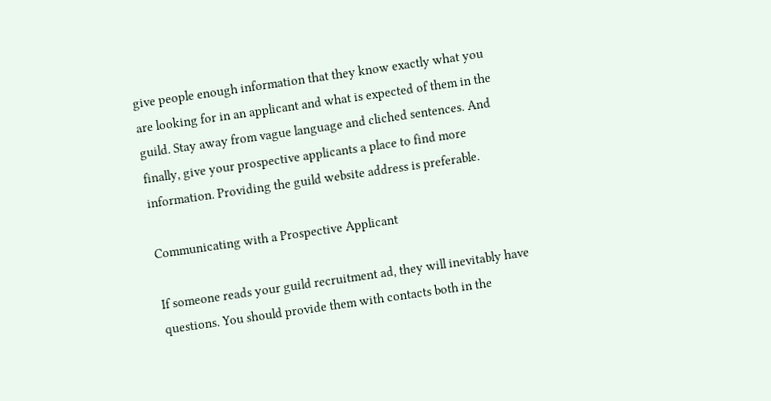give people enough information that they know exactly what you are looking for in an applicant and what is expected of them in the guild. Stay away from vague language and cliched sentences. And finally, give your prospective applicants a place to find more information. Providing the guild website address is preferable.

Communicating with a Prospective Applicant

If someone reads your guild recruitment ad, they will inevitably have questions. You should provide them with contacts both in the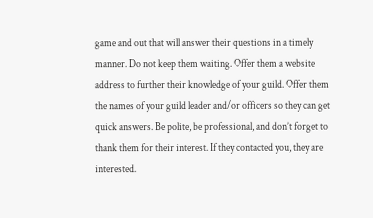game and out that will answer their questions in a timely manner. Do not keep them waiting. Offer them a website address to further their knowledge of your guild. Offer them the names of your guild leader and/or officers so they can get quick answers. Be polite, be professional, and don’t forget to thank them for their interest. If they contacted you, they are interested.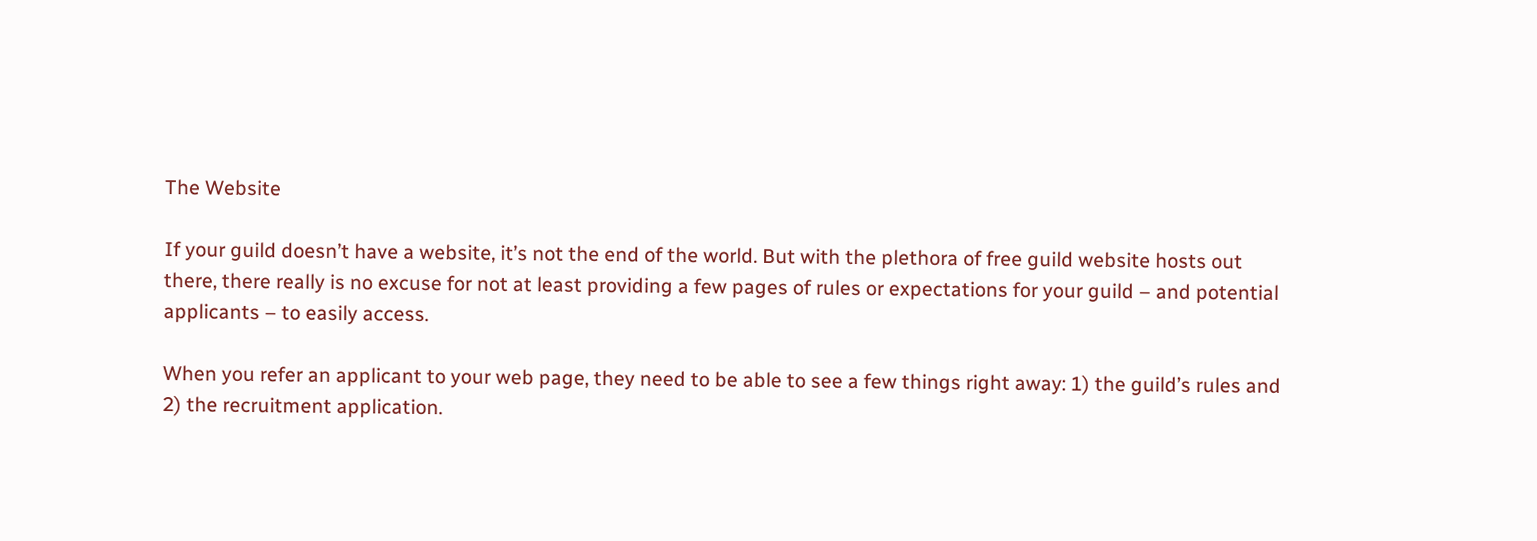The Website

If your guild doesn’t have a website, it’s not the end of the world. But with the plethora of free guild website hosts out there, there really is no excuse for not at least providing a few pages of rules or expectations for your guild – and potential applicants – to easily access.

When you refer an applicant to your web page, they need to be able to see a few things right away: 1) the guild’s rules and 2) the recruitment application.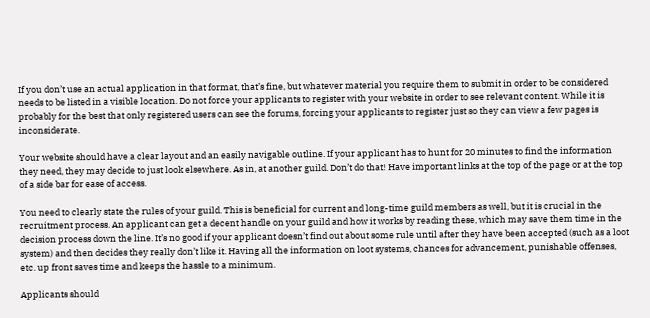If you don’t use an actual application in that format, that’s fine, but whatever material you require them to submit in order to be considered needs to be listed in a visible location. Do not force your applicants to register with your website in order to see relevant content. While it is probably for the best that only registered users can see the forums, forcing your applicants to register just so they can view a few pages is inconsiderate.

Your website should have a clear layout and an easily navigable outline. If your applicant has to hunt for 20 minutes to find the information they need, they may decide to just look elsewhere. As in, at another guild. Don’t do that! Have important links at the top of the page or at the top of a side bar for ease of access.

You need to clearly state the rules of your guild. This is beneficial for current and long-time guild members as well, but it is crucial in the recruitment process. An applicant can get a decent handle on your guild and how it works by reading these, which may save them time in the decision process down the line. It’s no good if your applicant doesn’t find out about some rule until after they have been accepted (such as a loot system) and then decides they really don’t like it. Having all the information on loot systems, chances for advancement, punishable offenses, etc. up front saves time and keeps the hassle to a minimum.

Applicants should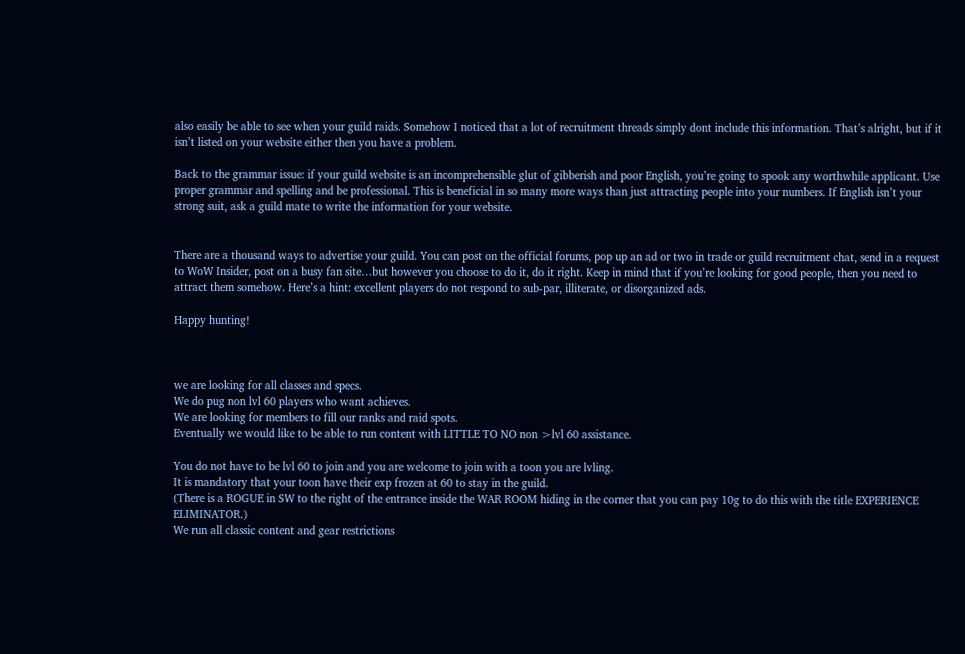also easily be able to see when your guild raids. Somehow I noticed that a lot of recruitment threads simply dont include this information. That’s alright, but if it isn’t listed on your website either then you have a problem.

Back to the grammar issue: if your guild website is an incomprehensible glut of gibberish and poor English, you’re going to spook any worthwhile applicant. Use proper grammar and spelling and be professional. This is beneficial in so many more ways than just attracting people into your numbers. If English isn’t your strong suit, ask a guild mate to write the information for your website.


There are a thousand ways to advertise your guild. You can post on the official forums, pop up an ad or two in trade or guild recruitment chat, send in a request to WoW Insider, post on a busy fan site…but however you choose to do it, do it right. Keep in mind that if you’re looking for good people, then you need to attract them somehow. Here’s a hint: excellent players do not respond to sub-par, illiterate, or disorganized ads.

Happy hunting!



we are looking for all classes and specs.
We do pug non lvl 60 players who want achieves.
We are looking for members to fill our ranks and raid spots.
Eventually we would like to be able to run content with LITTLE TO NO non >lvl 60 assistance.

You do not have to be lvl 60 to join and you are welcome to join with a toon you are lvling.
It is mandatory that your toon have their exp frozen at 60 to stay in the guild.
(There is a ROGUE in SW to the right of the entrance inside the WAR ROOM hiding in the corner that you can pay 10g to do this with the title EXPERIENCE ELIMINATOR.)
We run all classic content and gear restrictions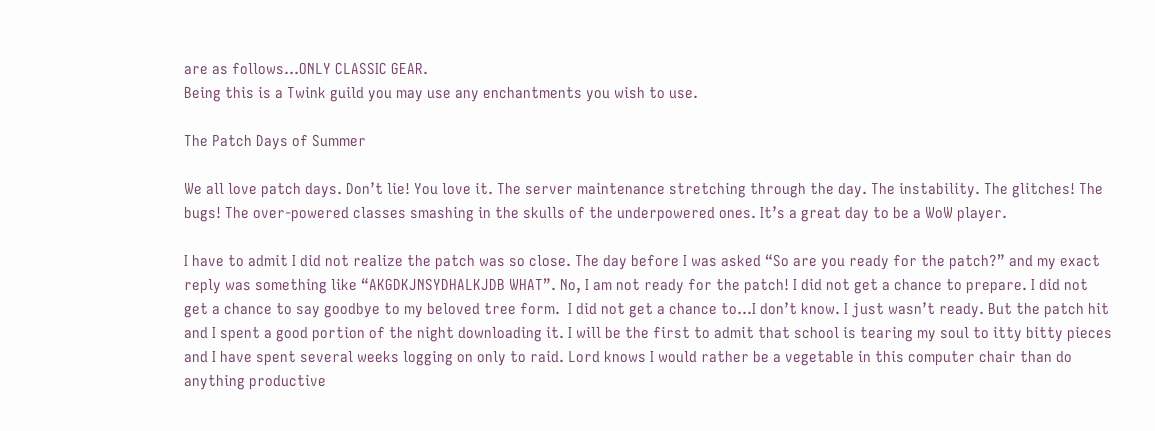are as follows…ONLY CLASSIC GEAR.
Being this is a Twink guild you may use any enchantments you wish to use.

The Patch Days of Summer

We all love patch days. Don’t lie! You love it. The server maintenance stretching through the day. The instability. The glitches! The bugs! The over-powered classes smashing in the skulls of the underpowered ones. It’s a great day to be a WoW player.

I have to admit I did not realize the patch was so close. The day before I was asked “So are you ready for the patch?” and my exact reply was something like “AKGDKJNSYDHALKJDB WHAT”. No, I am not ready for the patch! I did not get a chance to prepare. I did not get a chance to say goodbye to my beloved tree form.  I did not get a chance to…I don’t know. I just wasn’t ready. But the patch hit and I spent a good portion of the night downloading it. I will be the first to admit that school is tearing my soul to itty bitty pieces and I have spent several weeks logging on only to raid. Lord knows I would rather be a vegetable in this computer chair than do anything productive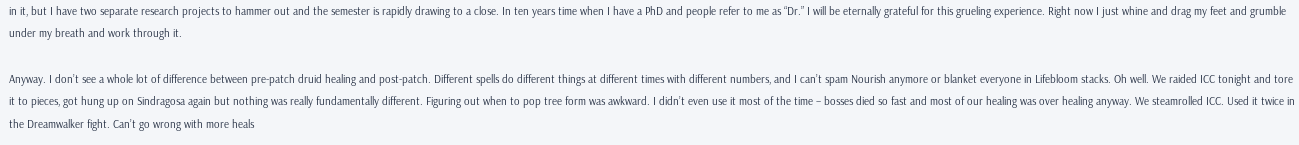in it, but I have two separate research projects to hammer out and the semester is rapidly drawing to a close. In ten years time when I have a PhD and people refer to me as “Dr.” I will be eternally grateful for this grueling experience. Right now I just whine and drag my feet and grumble under my breath and work through it.

Anyway. I don’t see a whole lot of difference between pre-patch druid healing and post-patch. Different spells do different things at different times with different numbers, and I can’t spam Nourish anymore or blanket everyone in Lifebloom stacks. Oh well. We raided ICC tonight and tore it to pieces, got hung up on Sindragosa again but nothing was really fundamentally different. Figuring out when to pop tree form was awkward. I didn’t even use it most of the time – bosses died so fast and most of our healing was over healing anyway. We steamrolled ICC. Used it twice in the Dreamwalker fight. Can’t go wrong with more heals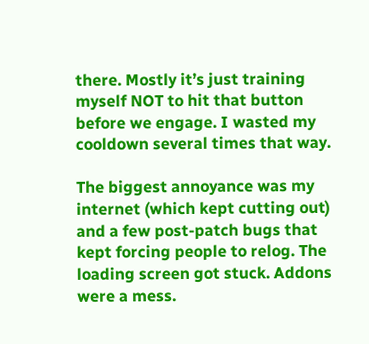there. Mostly it’s just training myself NOT to hit that button before we engage. I wasted my cooldown several times that way.

The biggest annoyance was my internet (which kept cutting out) and a few post-patch bugs that kept forcing people to relog. The loading screen got stuck. Addons were a mess.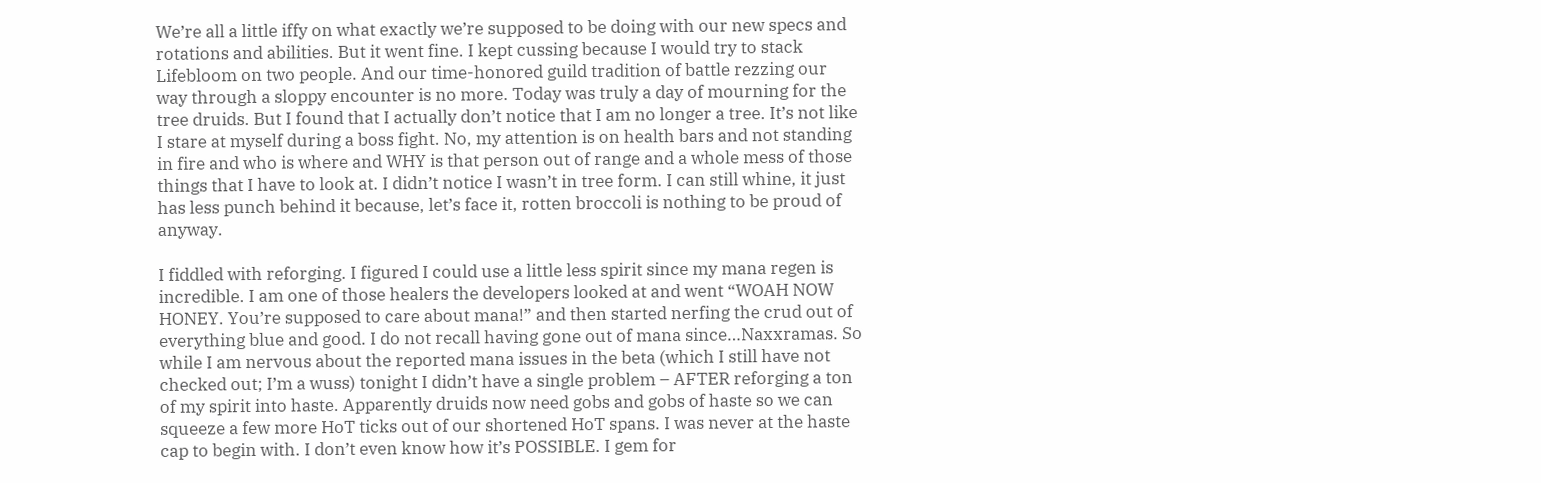We’re all a little iffy on what exactly we’re supposed to be doing with our new specs and rotations and abilities. But it went fine. I kept cussing because I would try to stack Lifebloom on two people. And our time-honored guild tradition of battle rezzing our way through a sloppy encounter is no more. Today was truly a day of mourning for the tree druids. But I found that I actually don’t notice that I am no longer a tree. It’s not like I stare at myself during a boss fight. No, my attention is on health bars and not standing in fire and who is where and WHY is that person out of range and a whole mess of those things that I have to look at. I didn’t notice I wasn’t in tree form. I can still whine, it just has less punch behind it because, let’s face it, rotten broccoli is nothing to be proud of anyway.

I fiddled with reforging. I figured I could use a little less spirit since my mana regen is incredible. I am one of those healers the developers looked at and went “WOAH NOW HONEY. You’re supposed to care about mana!” and then started nerfing the crud out of everything blue and good. I do not recall having gone out of mana since…Naxxramas. So while I am nervous about the reported mana issues in the beta (which I still have not checked out; I’m a wuss) tonight I didn’t have a single problem – AFTER reforging a ton of my spirit into haste. Apparently druids now need gobs and gobs of haste so we can squeeze a few more HoT ticks out of our shortened HoT spans. I was never at the haste cap to begin with. I don’t even know how it’s POSSIBLE. I gem for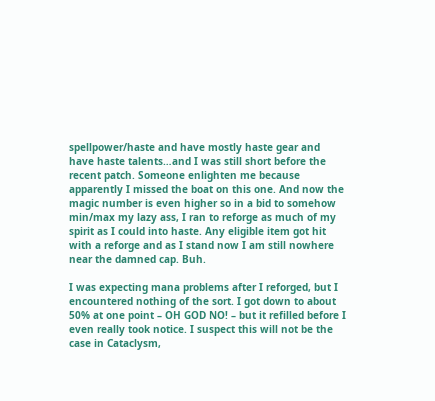spellpower/haste and have mostly haste gear and have haste talents…and I was still short before the recent patch. Someone enlighten me because apparently I missed the boat on this one. And now the magic number is even higher so in a bid to somehow min/max my lazy ass, I ran to reforge as much of my spirit as I could into haste. Any eligible item got hit with a reforge and as I stand now I am still nowhere near the damned cap. Buh.

I was expecting mana problems after I reforged, but I encountered nothing of the sort. I got down to about 50% at one point – OH GOD NO! – but it refilled before I even really took notice. I suspect this will not be the case in Cataclysm,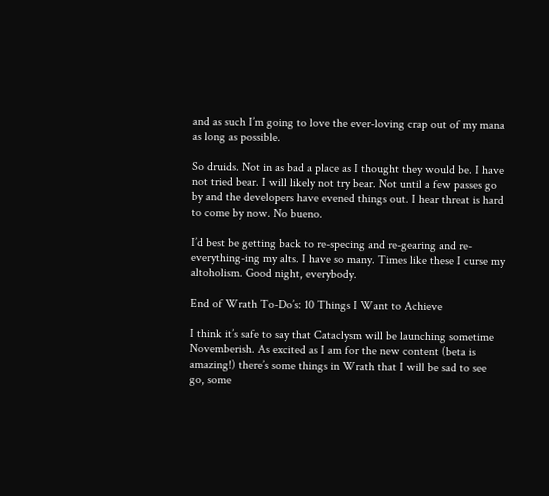and as such I’m going to love the ever-loving crap out of my mana as long as possible.

So druids. Not in as bad a place as I thought they would be. I have not tried bear. I will likely not try bear. Not until a few passes go by and the developers have evened things out. I hear threat is hard to come by now. No bueno.

I’d best be getting back to re-specing and re-gearing and re-everything-ing my alts. I have so many. Times like these I curse my altoholism. Good night, everybody.

End of Wrath To-Do’s: 10 Things I Want to Achieve

I think it’s safe to say that Cataclysm will be launching sometime Novemberish. As excited as I am for the new content (beta is amazing!) there’s some things in Wrath that I will be sad to see go, some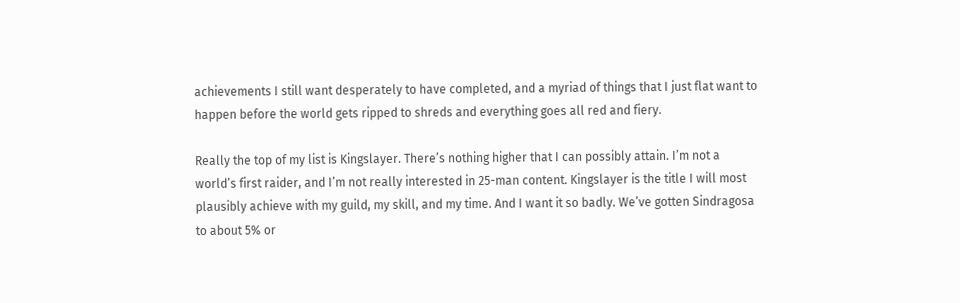achievements I still want desperately to have completed, and a myriad of things that I just flat want to happen before the world gets ripped to shreds and everything goes all red and fiery.

Really the top of my list is Kingslayer. There’s nothing higher that I can possibly attain. I’m not a world’s first raider, and I’m not really interested in 25-man content. Kingslayer is the title I will most plausibly achieve with my guild, my skill, and my time. And I want it so badly. We’ve gotten Sindragosa to about 5% or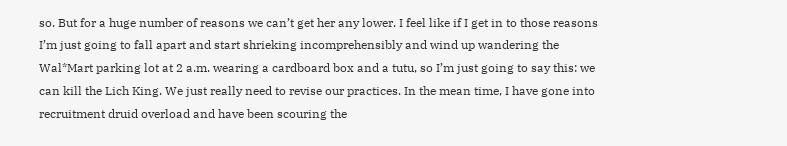so. But for a huge number of reasons we can’t get her any lower. I feel like if I get in to those reasons I’m just going to fall apart and start shrieking incomprehensibly and wind up wandering the Wal*Mart parking lot at 2 a.m. wearing a cardboard box and a tutu, so I’m just going to say this: we can kill the Lich King. We just really need to revise our practices. In the mean time, I have gone into recruitment druid overload and have been scouring the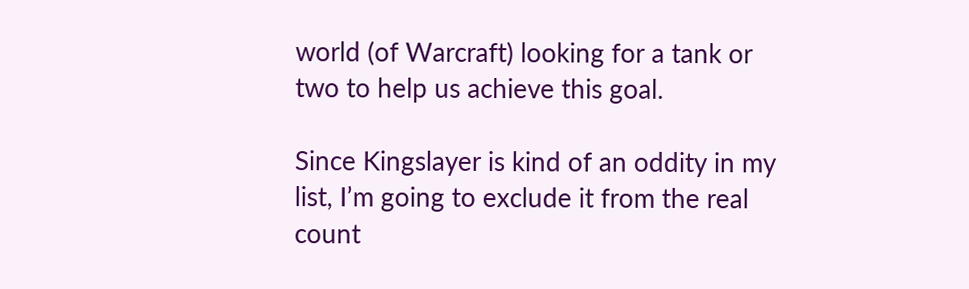world (of Warcraft) looking for a tank or two to help us achieve this goal.

Since Kingslayer is kind of an oddity in my list, I’m going to exclude it from the real count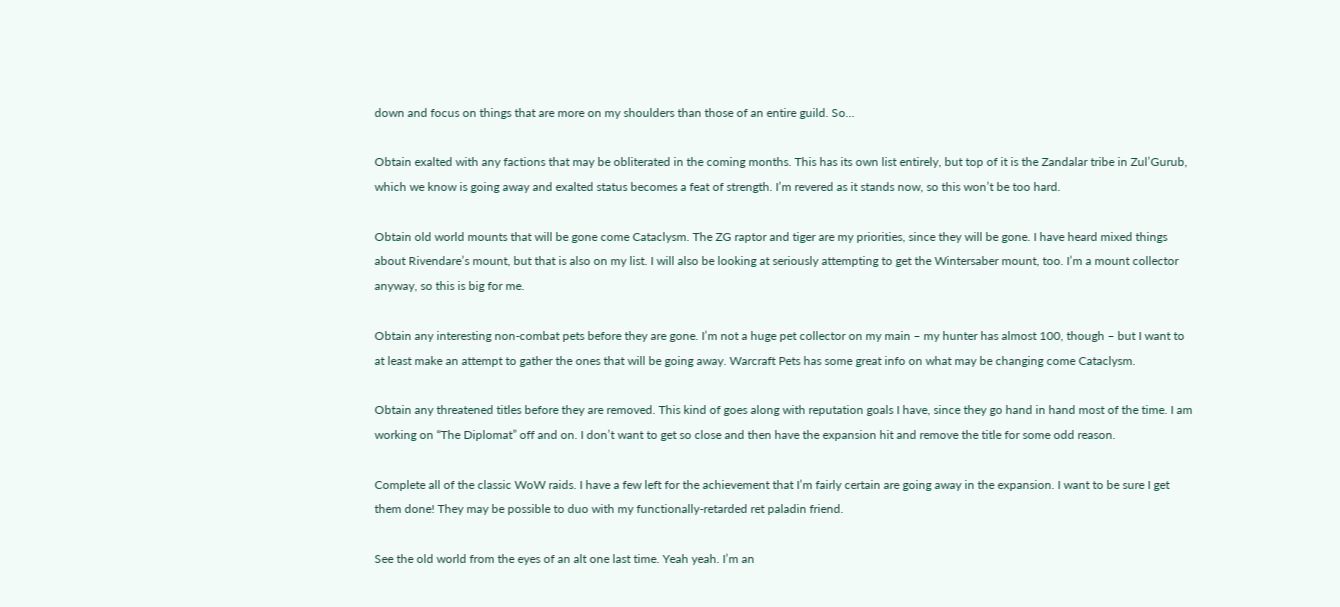down and focus on things that are more on my shoulders than those of an entire guild. So…

Obtain exalted with any factions that may be obliterated in the coming months. This has its own list entirely, but top of it is the Zandalar tribe in Zul’Gurub, which we know is going away and exalted status becomes a feat of strength. I’m revered as it stands now, so this won’t be too hard.

Obtain old world mounts that will be gone come Cataclysm. The ZG raptor and tiger are my priorities, since they will be gone. I have heard mixed things about Rivendare’s mount, but that is also on my list. I will also be looking at seriously attempting to get the Wintersaber mount, too. I’m a mount collector anyway, so this is big for me.

Obtain any interesting non-combat pets before they are gone. I’m not a huge pet collector on my main – my hunter has almost 100, though – but I want to at least make an attempt to gather the ones that will be going away. Warcraft Pets has some great info on what may be changing come Cataclysm.

Obtain any threatened titles before they are removed. This kind of goes along with reputation goals I have, since they go hand in hand most of the time. I am working on “The Diplomat” off and on. I don’t want to get so close and then have the expansion hit and remove the title for some odd reason.

Complete all of the classic WoW raids. I have a few left for the achievement that I’m fairly certain are going away in the expansion. I want to be sure I get them done! They may be possible to duo with my functionally-retarded ret paladin friend.

See the old world from the eyes of an alt one last time. Yeah yeah. I’m an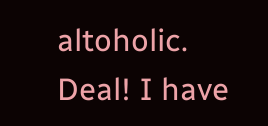altoholic. Deal! I have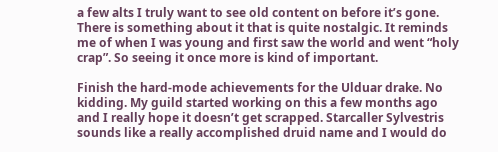a few alts I truly want to see old content on before it’s gone. There is something about it that is quite nostalgic. It reminds me of when I was young and first saw the world and went “holy crap”. So seeing it once more is kind of important.

Finish the hard-mode achievements for the Ulduar drake. No kidding. My guild started working on this a few months ago and I really hope it doesn’t get scrapped. Starcaller Sylvestris sounds like a really accomplished druid name and I would do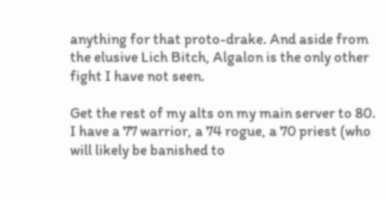anything for that proto-drake. And aside from the elusive Lich Bitch, Algalon is the only other fight I have not seen.

Get the rest of my alts on my main server to 80. I have a 77 warrior, a 74 rogue, a 70 priest (who will likely be banished to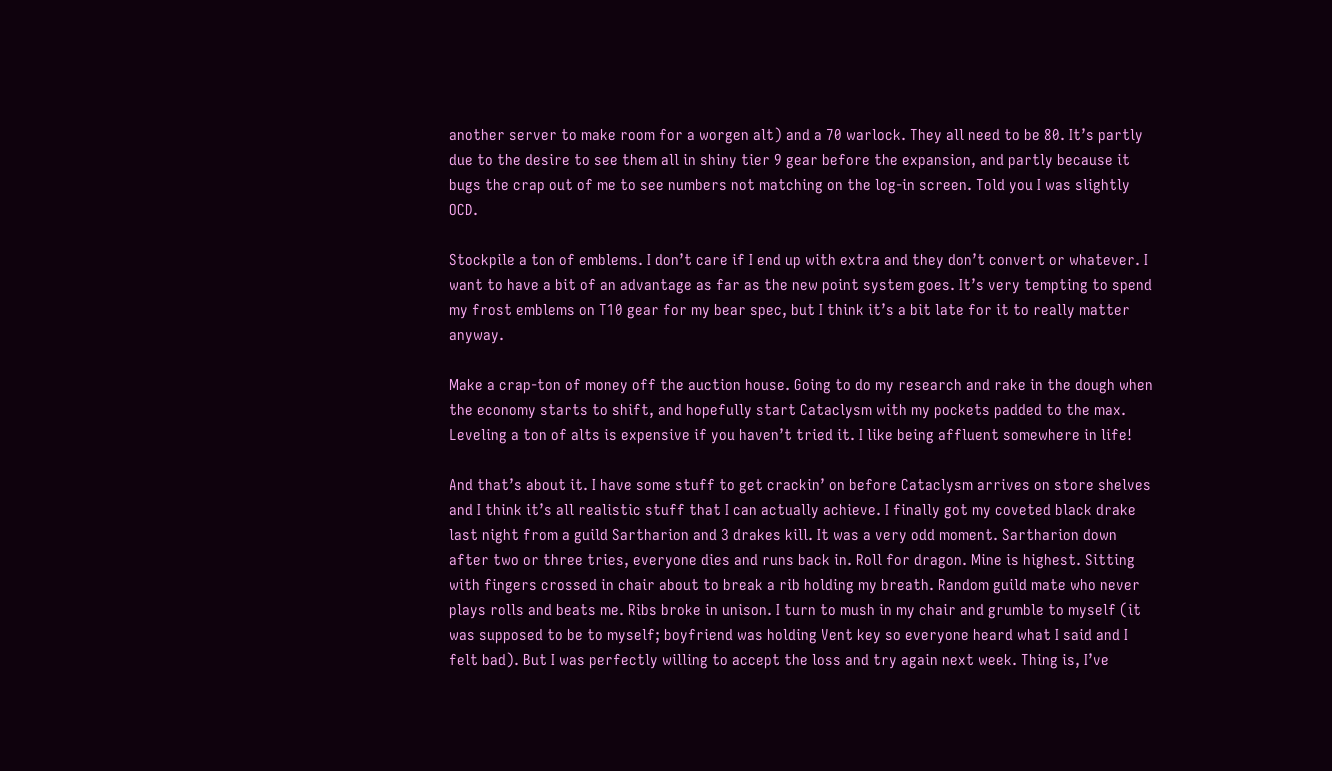another server to make room for a worgen alt) and a 70 warlock. They all need to be 80. It’s partly due to the desire to see them all in shiny tier 9 gear before the expansion, and partly because it bugs the crap out of me to see numbers not matching on the log-in screen. Told you I was slightly OCD.

Stockpile a ton of emblems. I don’t care if I end up with extra and they don’t convert or whatever. I want to have a bit of an advantage as far as the new point system goes. It’s very tempting to spend my frost emblems on T10 gear for my bear spec, but I think it’s a bit late for it to really matter anyway.

Make a crap-ton of money off the auction house. Going to do my research and rake in the dough when the economy starts to shift, and hopefully start Cataclysm with my pockets padded to the max. Leveling a ton of alts is expensive if you haven’t tried it. I like being affluent somewhere in life!

And that’s about it. I have some stuff to get crackin’ on before Cataclysm arrives on store shelves and I think it’s all realistic stuff that I can actually achieve. I finally got my coveted black drake last night from a guild Sartharion and 3 drakes kill. It was a very odd moment. Sartharion down after two or three tries, everyone dies and runs back in. Roll for dragon. Mine is highest. Sitting with fingers crossed in chair about to break a rib holding my breath. Random guild mate who never plays rolls and beats me. Ribs broke in unison. I turn to mush in my chair and grumble to myself (it was supposed to be to myself; boyfriend was holding Vent key so everyone heard what I said and I felt bad). But I was perfectly willing to accept the loss and try again next week. Thing is, I’ve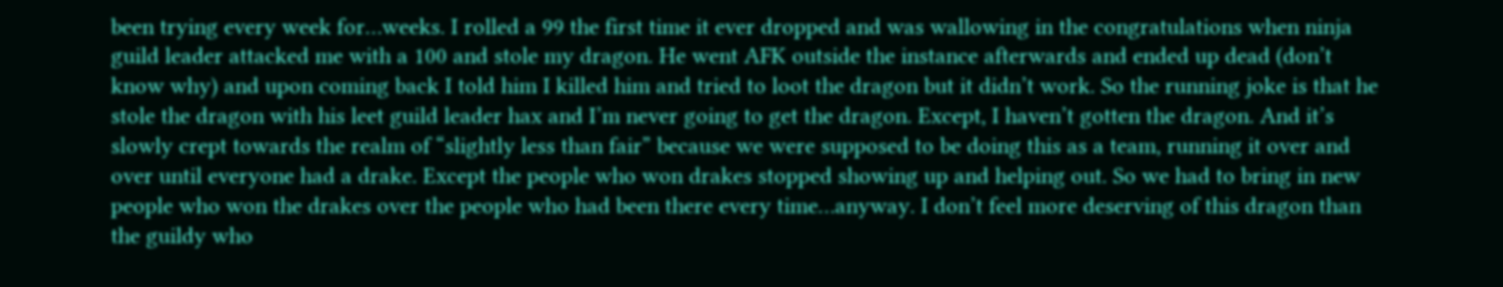been trying every week for…weeks. I rolled a 99 the first time it ever dropped and was wallowing in the congratulations when ninja guild leader attacked me with a 100 and stole my dragon. He went AFK outside the instance afterwards and ended up dead (don’t know why) and upon coming back I told him I killed him and tried to loot the dragon but it didn’t work. So the running joke is that he stole the dragon with his leet guild leader hax and I’m never going to get the dragon. Except, I haven’t gotten the dragon. And it’s slowly crept towards the realm of “slightly less than fair” because we were supposed to be doing this as a team, running it over and over until everyone had a drake. Except the people who won drakes stopped showing up and helping out. So we had to bring in new people who won the drakes over the people who had been there every time…anyway. I don’t feel more deserving of this dragon than the guildy who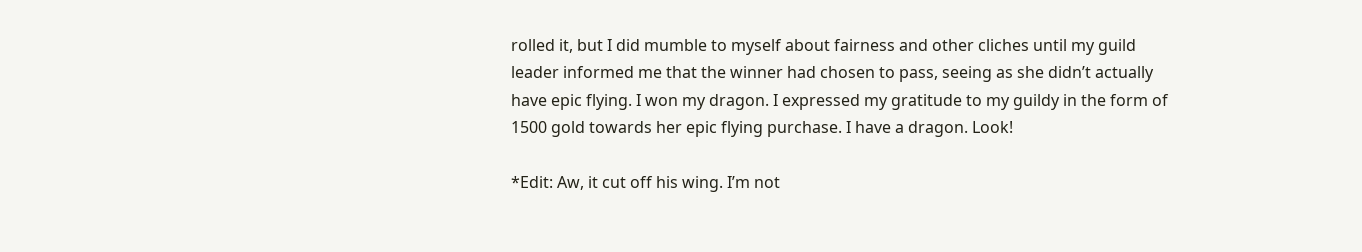rolled it, but I did mumble to myself about fairness and other cliches until my guild leader informed me that the winner had chosen to pass, seeing as she didn’t actually have epic flying. I won my dragon. I expressed my gratitude to my guildy in the form of 1500 gold towards her epic flying purchase. I have a dragon. Look!

*Edit: Aw, it cut off his wing. I’m not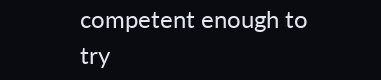competent enough to try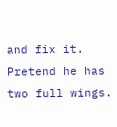and fix it. Pretend he has two full wings.